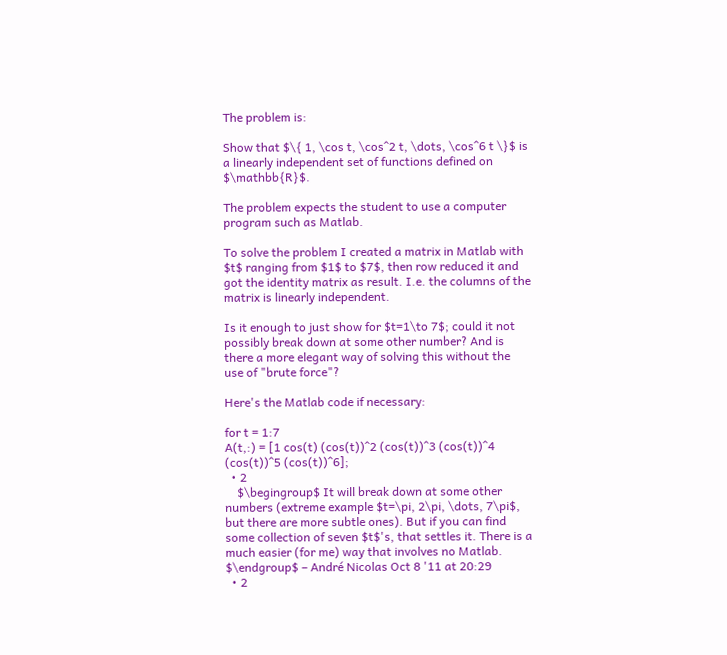The problem is:

Show that $\{ 1, \cos t, \cos^2 t, \dots, \cos^6 t \}$ is a linearly independent set of functions defined on $\mathbb{R}$.

The problem expects the student to use a computer program such as Matlab.

To solve the problem I created a matrix in Matlab with $t$ ranging from $1$ to $7$, then row reduced it and got the identity matrix as result. I.e. the columns of the matrix is linearly independent.

Is it enough to just show for $t=1\to 7$; could it not possibly break down at some other number? And is there a more elegant way of solving this without the use of "brute force"?

Here's the Matlab code if necessary:

for t = 1:7
A(t,:) = [1 cos(t) (cos(t))^2 (cos(t))^3 (cos(t))^4 (cos(t))^5 (cos(t))^6];
  • 2
    $\begingroup$ It will break down at some other numbers (extreme example $t=\pi, 2\pi, \dots, 7\pi$, but there are more subtle ones). But if you can find some collection of seven $t$'s, that settles it. There is a much easier (for me) way that involves no Matlab. $\endgroup$ – André Nicolas Oct 8 '11 at 20:29
  • 2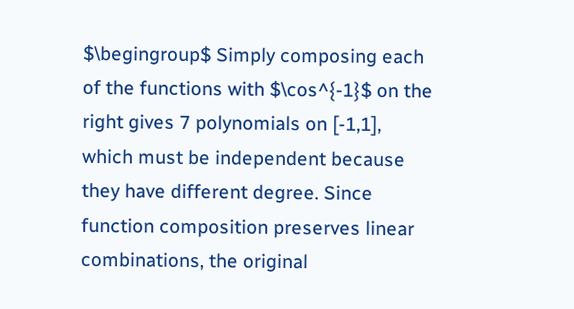$\begingroup$ Simply composing each of the functions with $\cos^{-1}$ on the right gives 7 polynomials on [-1,1], which must be independent because they have different degree. Since function composition preserves linear combinations, the original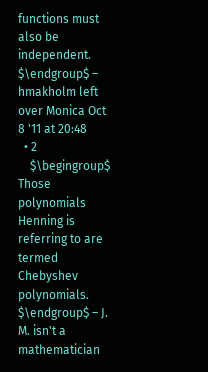functions must also be independent. $\endgroup$ – hmakholm left over Monica Oct 8 '11 at 20:48
  • 2
    $\begingroup$ Those polynomials Henning is referring to are termed Chebyshev polynomials. $\endgroup$ – J. M. isn't a mathematician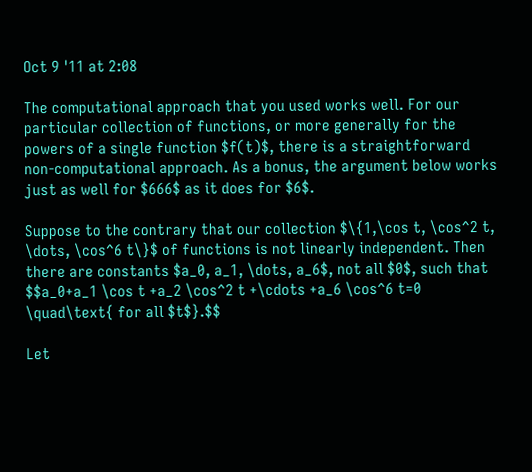Oct 9 '11 at 2:08

The computational approach that you used works well. For our particular collection of functions, or more generally for the powers of a single function $f(t)$, there is a straightforward non-computational approach. As a bonus, the argument below works just as well for $666$ as it does for $6$.

Suppose to the contrary that our collection $\{1,\cos t, \cos^2 t, \dots, \cos^6 t\}$ of functions is not linearly independent. Then there are constants $a_0, a_1, \dots, a_6$, not all $0$, such that $$a_0+a_1 \cos t +a_2 \cos^2 t +\cdots +a_6 \cos^6 t=0 \quad\text{ for all $t$}.$$

Let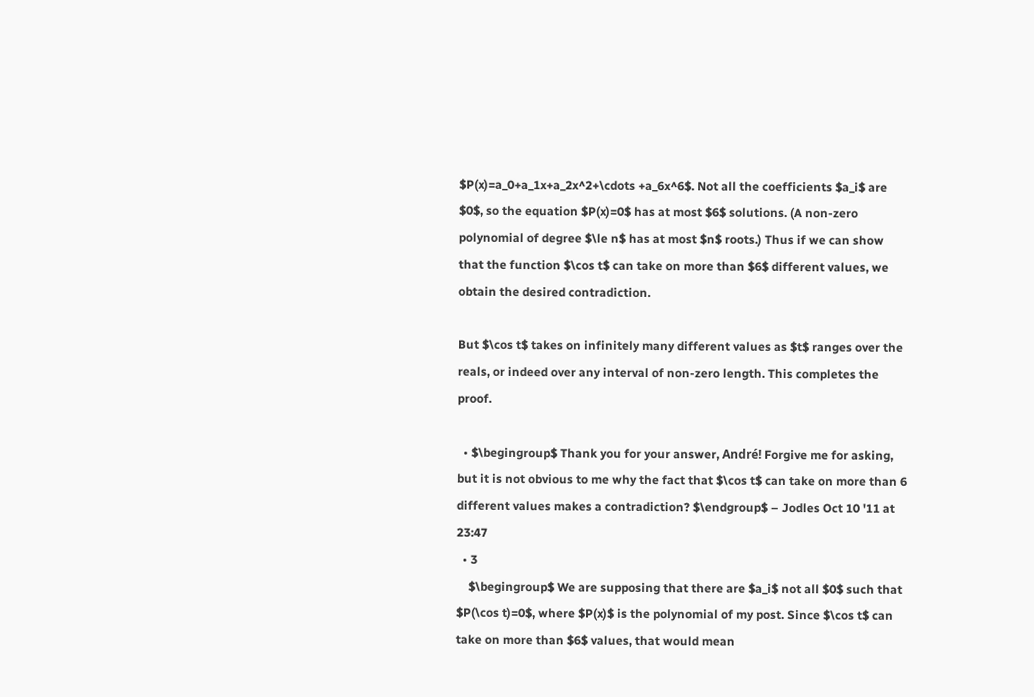$P(x)=a_0+a_1x+a_2x^2+\cdots +a_6x^6$. Not all the coefficients $a_i$ are $0$, so the equation $P(x)=0$ has at most $6$ solutions. (A non-zero polynomial of degree $\le n$ has at most $n$ roots.) Thus if we can show that the function $\cos t$ can take on more than $6$ different values, we obtain the desired contradiction.

But $\cos t$ takes on infinitely many different values as $t$ ranges over the reals, or indeed over any interval of non-zero length. This completes the proof.

  • $\begingroup$ Thank you for your answer, André! Forgive me for asking, but it is not obvious to me why the fact that $\cos t$ can take on more than 6 different values makes a contradiction? $\endgroup$ – Jodles Oct 10 '11 at 23:47
  • 3
    $\begingroup$ We are supposing that there are $a_i$ not all $0$ such that $P(\cos t)=0$, where $P(x)$ is the polynomial of my post. Since $\cos t$ can take on more than $6$ values, that would mean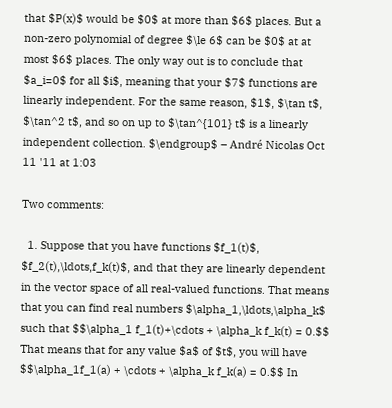that $P(x)$ would be $0$ at more than $6$ places. But a non-zero polynomial of degree $\le 6$ can be $0$ at at most $6$ places. The only way out is to conclude that $a_i=0$ for all $i$, meaning that your $7$ functions are linearly independent. For the same reason, $1$, $\tan t$, $\tan^2 t$, and so on up to $\tan^{101} t$ is a linearly independent collection. $\endgroup$ – André Nicolas Oct 11 '11 at 1:03

Two comments:

  1. Suppose that you have functions $f_1(t)$, $f_2(t),\ldots,f_k(t)$, and that they are linearly dependent in the vector space of all real-valued functions. That means that you can find real numbers $\alpha_1,\ldots,\alpha_k$ such that $$\alpha_1 f_1(t)+\cdots + \alpha_k f_k(t) = 0.$$ That means that for any value $a$ of $t$, you will have $$\alpha_1f_1(a) + \cdots + \alpha_k f_k(a) = 0.$$ In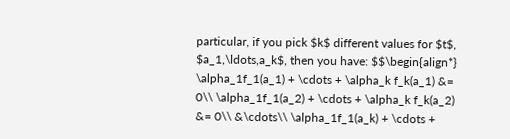particular, if you pick $k$ different values for $t$, $a_1,\ldots,a_k$, then you have: $$\begin{align*} \alpha_1f_1(a_1) + \cdots + \alpha_k f_k(a_1) &= 0\\ \alpha_1f_1(a_2) + \cdots + \alpha_k f_k(a_2) &= 0\\ &\cdots\\ \alpha_1f_1(a_k) + \cdots +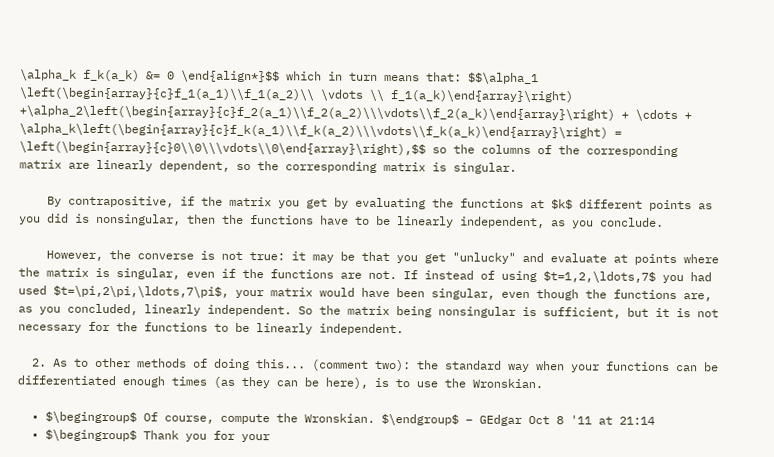\alpha_k f_k(a_k) &= 0 \end{align*}$$ which in turn means that: $$\alpha_1 \left(\begin{array}{c}f_1(a_1)\\f_1(a_2)\\ \vdots \\ f_1(a_k)\end{array}\right) +\alpha_2\left(\begin{array}{c}f_2(a_1)\\f_2(a_2)\\\vdots\\f_2(a_k)\end{array}\right) + \cdots + \alpha_k\left(\begin{array}{c}f_k(a_1)\\f_k(a_2)\\\vdots\\f_k(a_k)\end{array}\right) = \left(\begin{array}{c}0\\0\\\vdots\\0\end{array}\right),$$ so the columns of the corresponding matrix are linearly dependent, so the corresponding matrix is singular.

    By contrapositive, if the matrix you get by evaluating the functions at $k$ different points as you did is nonsingular, then the functions have to be linearly independent, as you conclude.

    However, the converse is not true: it may be that you get "unlucky" and evaluate at points where the matrix is singular, even if the functions are not. If instead of using $t=1,2,\ldots,7$ you had used $t=\pi,2\pi,\ldots,7\pi$, your matrix would have been singular, even though the functions are, as you concluded, linearly independent. So the matrix being nonsingular is sufficient, but it is not necessary for the functions to be linearly independent.

  2. As to other methods of doing this... (comment two): the standard way when your functions can be differentiated enough times (as they can be here), is to use the Wronskian.

  • $\begingroup$ Of course, compute the Wronskian. $\endgroup$ – GEdgar Oct 8 '11 at 21:14
  • $\begingroup$ Thank you for your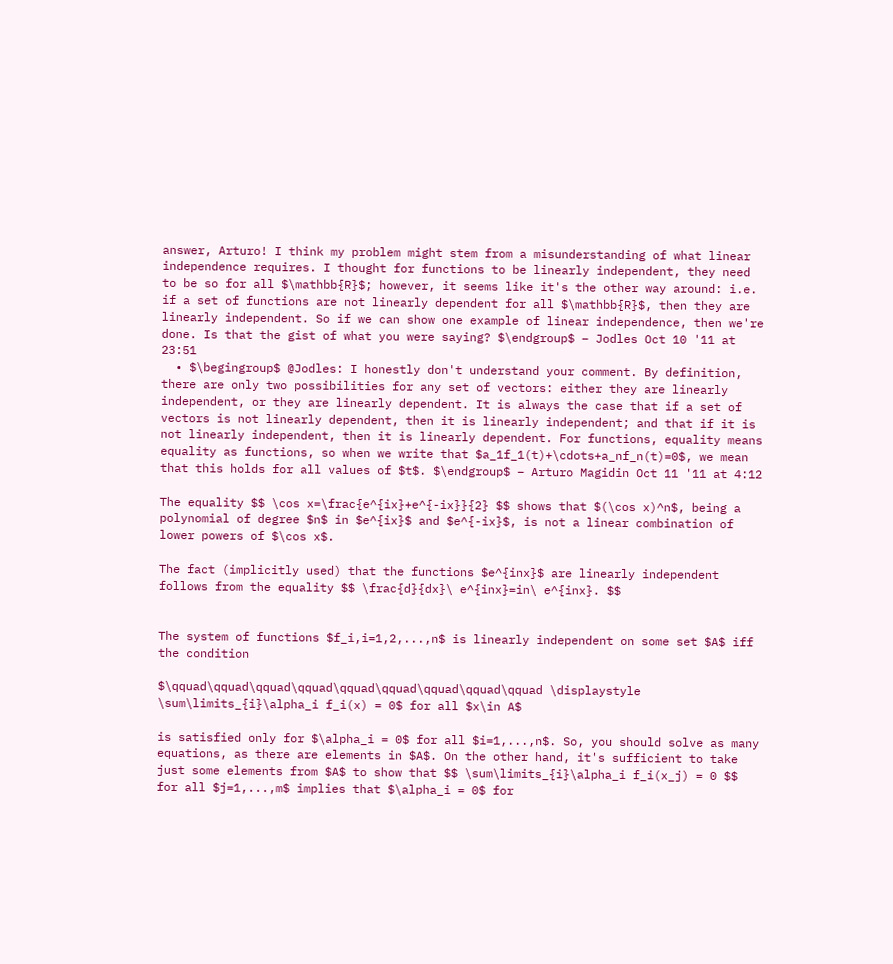answer, Arturo! I think my problem might stem from a misunderstanding of what linear independence requires. I thought for functions to be linearly independent, they need to be so for all $\mathbb{R}$; however, it seems like it's the other way around: i.e. if a set of functions are not linearly dependent for all $\mathbb{R}$, then they are linearly independent. So if we can show one example of linear independence, then we're done. Is that the gist of what you were saying? $\endgroup$ – Jodles Oct 10 '11 at 23:51
  • $\begingroup$ @Jodles: I honestly don't understand your comment. By definition, there are only two possibilities for any set of vectors: either they are linearly independent, or they are linearly dependent. It is always the case that if a set of vectors is not linearly dependent, then it is linearly independent; and that if it is not linearly independent, then it is linearly dependent. For functions, equality means equality as functions, so when we write that $a_1f_1(t)+\cdots+a_nf_n(t)=0$, we mean that this holds for all values of $t$. $\endgroup$ – Arturo Magidin Oct 11 '11 at 4:12

The equality $$ \cos x=\frac{e^{ix}+e^{-ix}}{2} $$ shows that $(\cos x)^n$, being a polynomial of degree $n$ in $e^{ix}$ and $e^{-ix}$, is not a linear combination of lower powers of $\cos x$.

The fact (implicitly used) that the functions $e^{inx}$ are linearly independent follows from the equality $$ \frac{d}{dx}\ e^{inx}=in\ e^{inx}. $$


The system of functions $f_i,i=1,2,...,n$ is linearly independent on some set $A$ iff the condition

$\qquad\qquad\qquad\qquad\qquad\qquad\qquad\qquad\qquad \displaystyle \sum\limits_{i}\alpha_i f_i(x) = 0$ for all $x\in A$

is satisfied only for $\alpha_i = 0$ for all $i=1,...,n$. So, you should solve as many equations, as there are elements in $A$. On the other hand, it's sufficient to take just some elements from $A$ to show that $$ \sum\limits_{i}\alpha_i f_i(x_j) = 0 $$ for all $j=1,...,m$ implies that $\alpha_i = 0$ for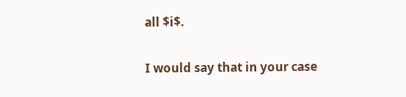all $i$.

I would say that in your case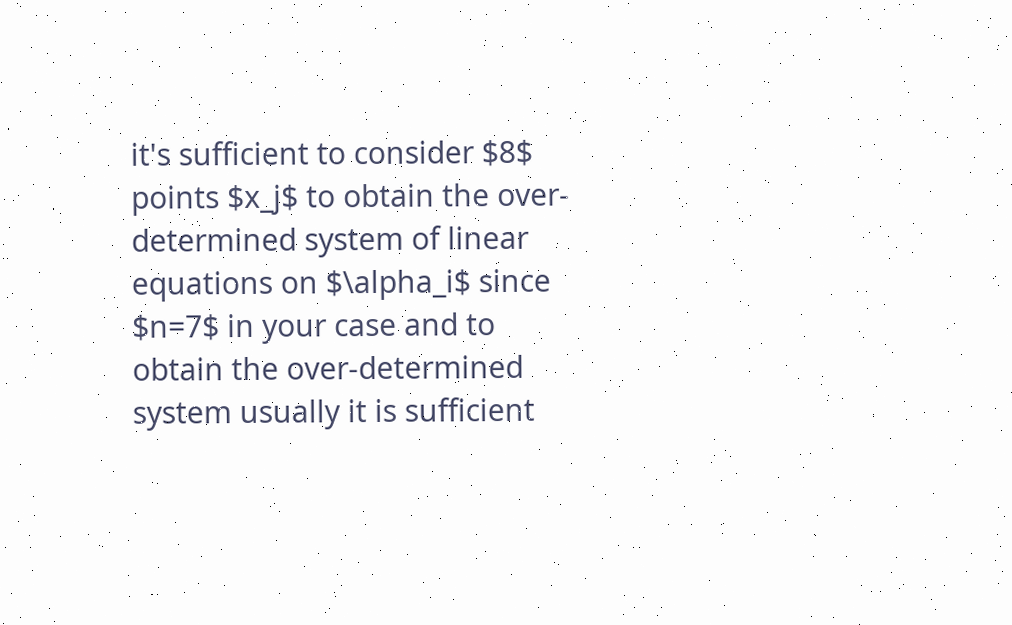it's sufficient to consider $8$ points $x_j$ to obtain the over-determined system of linear equations on $\alpha_i$ since $n=7$ in your case and to obtain the over-determined system usually it is sufficient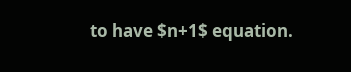to have $n+1$ equation.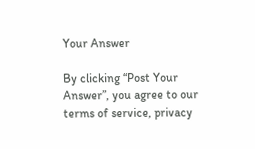Your Answer

By clicking “Post Your Answer”, you agree to our terms of service, privacy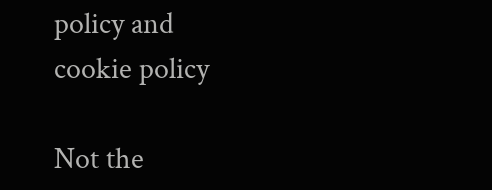policy and cookie policy

Not the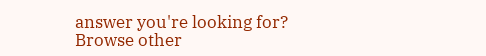answer you're looking for? Browse other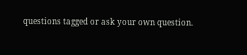questions tagged or ask your own question.